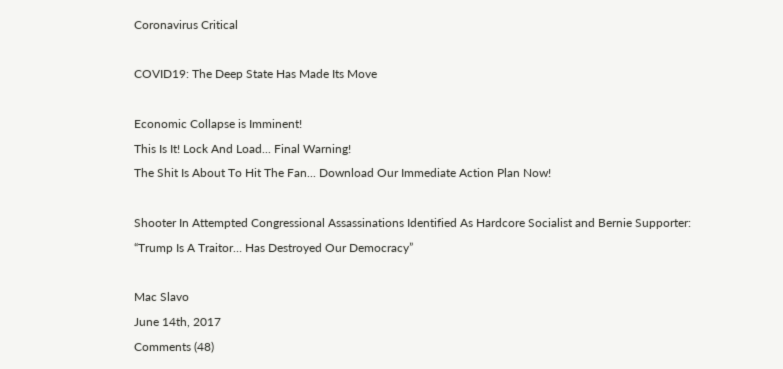Coronavirus Critical

COVID19: The Deep State Has Made Its Move

Economic Collapse is Imminent!
This Is It! Lock And Load... Final Warning!
The Shit Is About To Hit The Fan... Download Our Immediate Action Plan Now!

Shooter In Attempted Congressional Assassinations Identified As Hardcore Socialist and Bernie Supporter: “Trump Is A Traitor… Has Destroyed Our Democracy”

Mac Slavo
June 14th, 2017
Comments (48)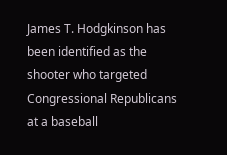James T. Hodgkinson has been identified as the shooter who targeted Congressional Republicans at a baseball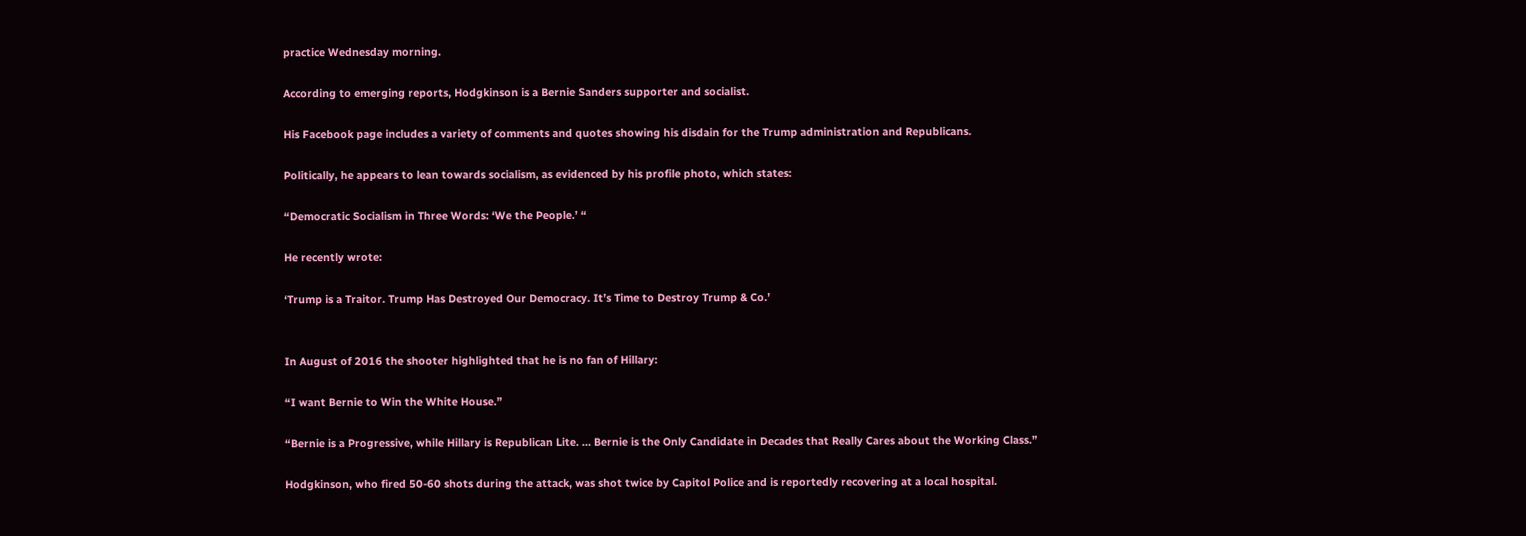practice Wednesday morning.

According to emerging reports, Hodgkinson is a Bernie Sanders supporter and socialist.

His Facebook page includes a variety of comments and quotes showing his disdain for the Trump administration and Republicans.

Politically, he appears to lean towards socialism, as evidenced by his profile photo, which states:

“Democratic Socialism in Three Words: ‘We the People.’ “

He recently wrote:

‘Trump is a Traitor. Trump Has Destroyed Our Democracy. It’s Time to Destroy Trump & Co.’


In August of 2016 the shooter highlighted that he is no fan of Hillary:

“I want Bernie to Win the White House.”

“Bernie is a Progressive, while Hillary is Republican Lite. … Bernie is the Only Candidate in Decades that Really Cares about the Working Class.”

Hodgkinson, who fired 50-60 shots during the attack, was shot twice by Capitol Police and is reportedly recovering at a local hospital.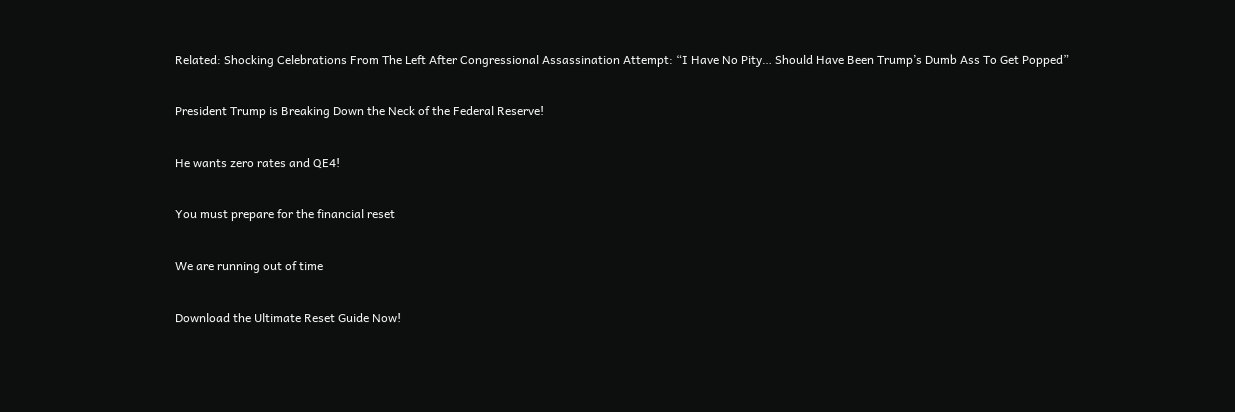Related: Shocking Celebrations From The Left After Congressional Assassination Attempt: “I Have No Pity… Should Have Been Trump’s Dumb Ass To Get Popped”

President Trump is Breaking Down the Neck of the Federal Reserve!

He wants zero rates and QE4!

You must prepare for the financial reset

We are running out of time

Download the Ultimate Reset Guide Now!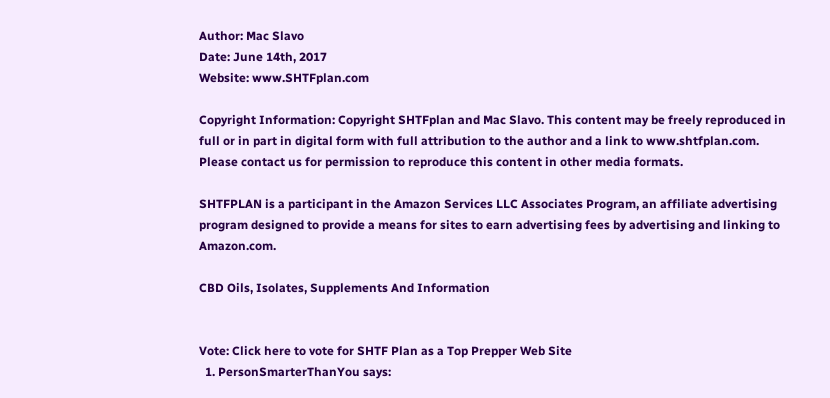Author: Mac Slavo
Date: June 14th, 2017
Website: www.SHTFplan.com

Copyright Information: Copyright SHTFplan and Mac Slavo. This content may be freely reproduced in full or in part in digital form with full attribution to the author and a link to www.shtfplan.com. Please contact us for permission to reproduce this content in other media formats.

SHTFPLAN is a participant in the Amazon Services LLC Associates Program, an affiliate advertising program designed to provide a means for sites to earn advertising fees by advertising and linking to Amazon.com.

CBD Oils, Isolates, Supplements And Information


Vote: Click here to vote for SHTF Plan as a Top Prepper Web Site
  1. PersonSmarterThanYou says: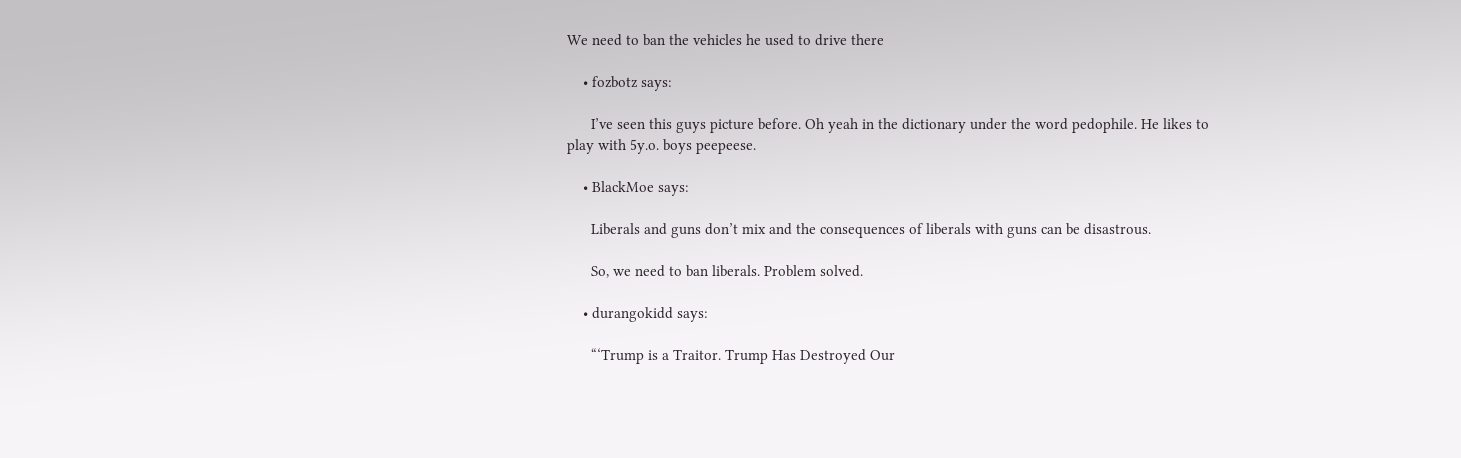We need to ban the vehicles he used to drive there

    • fozbotz says:

      I’ve seen this guys picture before. Oh yeah in the dictionary under the word pedophile. He likes to play with 5y.o. boys peepeese.

    • BlackMoe says:

      Liberals and guns don’t mix and the consequences of liberals with guns can be disastrous.

      So, we need to ban liberals. Problem solved.

    • durangokidd says:

      “‘Trump is a Traitor. Trump Has Destroyed Our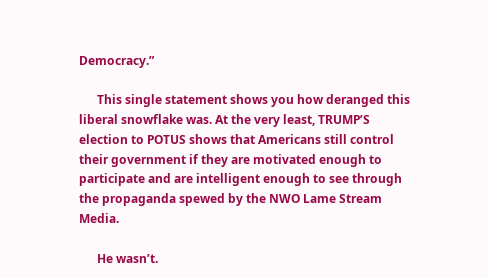Democracy.”

      This single statement shows you how deranged this liberal snowflake was. At the very least, TRUMP’S election to POTUS shows that Americans still control their government if they are motivated enough to participate and are intelligent enough to see through the propaganda spewed by the NWO Lame Stream Media.

      He wasn’t.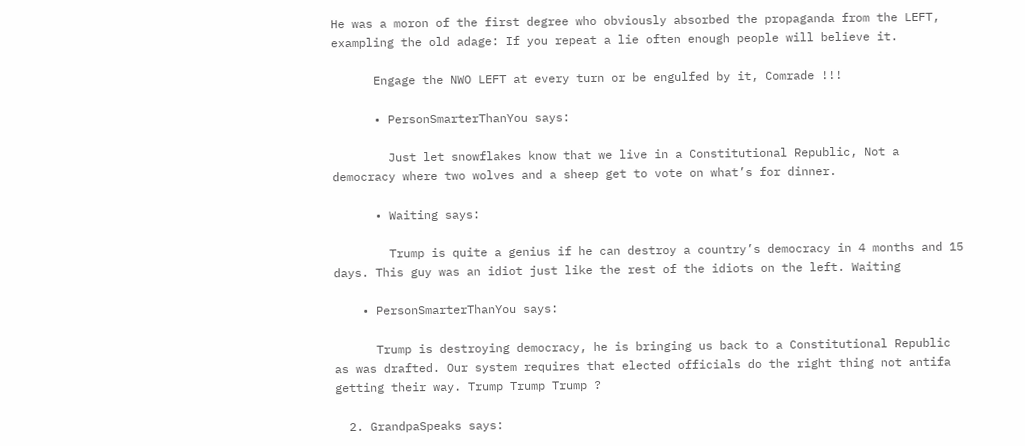He was a moron of the first degree who obviously absorbed the propaganda from the LEFT, exampling the old adage: If you repeat a lie often enough people will believe it.

      Engage the NWO LEFT at every turn or be engulfed by it, Comrade !!!

      • PersonSmarterThanYou says:

        Just let snowflakes know that we live in a Constitutional Republic, Not a democracy where two wolves and a sheep get to vote on what’s for dinner.

      • Waiting says:

        Trump is quite a genius if he can destroy a country’s democracy in 4 months and 15 days. This guy was an idiot just like the rest of the idiots on the left. Waiting

    • PersonSmarterThanYou says:

      Trump is destroying democracy, he is bringing us back to a Constitutional Republic as was drafted. Our system requires that elected officials do the right thing not antifa getting their way. Trump Trump Trump ?

  2. GrandpaSpeaks says: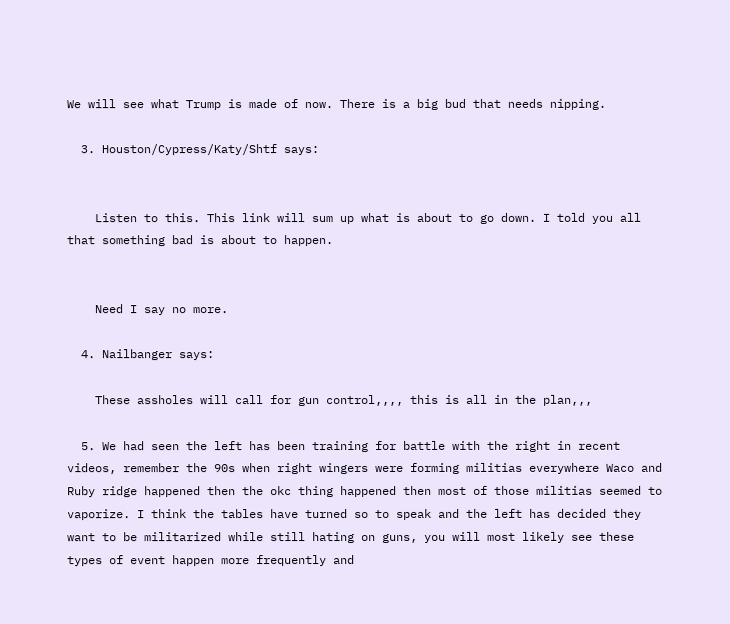We will see what Trump is made of now. There is a big bud that needs nipping.

  3. Houston/Cypress/Katy/Shtf says:


    Listen to this. This link will sum up what is about to go down. I told you all that something bad is about to happen.


    Need I say no more.

  4. Nailbanger says:

    These assholes will call for gun control,,,, this is all in the plan,,,

  5. We had seen the left has been training for battle with the right in recent videos, remember the 90s when right wingers were forming militias everywhere Waco and Ruby ridge happened then the okc thing happened then most of those militias seemed to vaporize. I think the tables have turned so to speak and the left has decided they want to be militarized while still hating on guns, you will most likely see these types of event happen more frequently and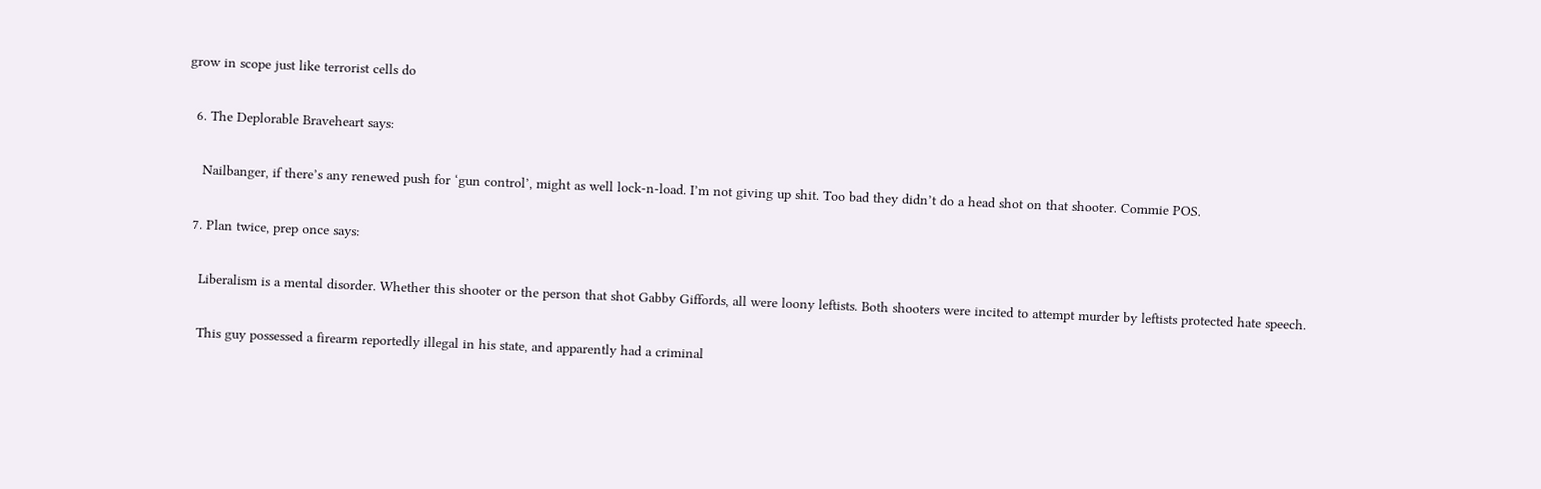grow in scope just like terrorist cells do

  6. The Deplorable Braveheart says:

    Nailbanger, if there’s any renewed push for ‘gun control’, might as well lock-n-load. I’m not giving up shit. Too bad they didn’t do a head shot on that shooter. Commie POS.

  7. Plan twice, prep once says:

    Liberalism is a mental disorder. Whether this shooter or the person that shot Gabby Giffords, all were loony leftists. Both shooters were incited to attempt murder by leftists protected hate speech.

    This guy possessed a firearm reportedly illegal in his state, and apparently had a criminal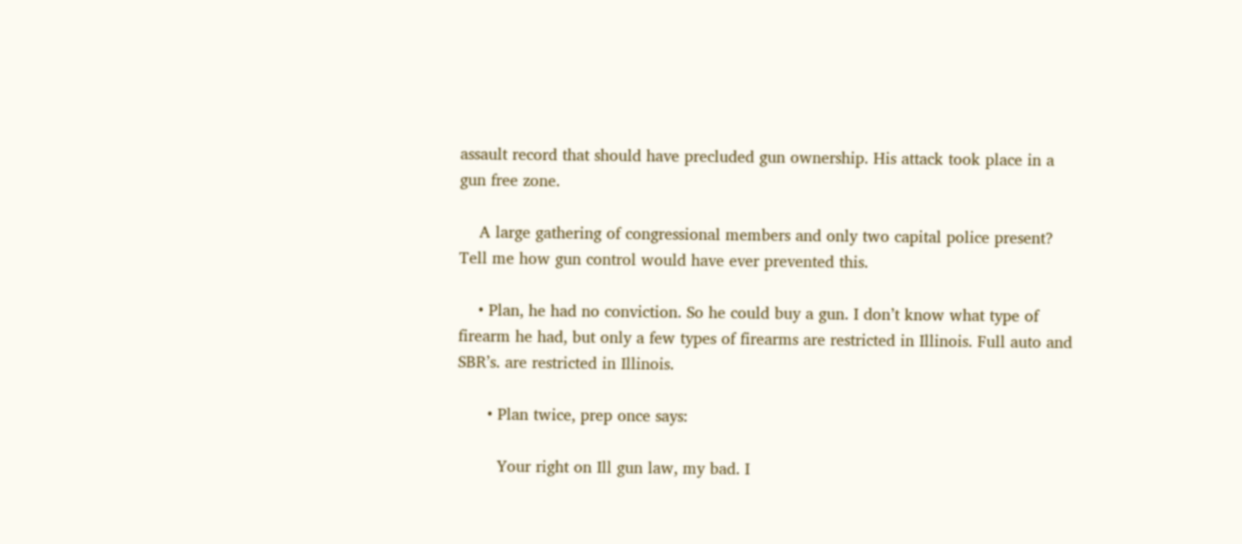assault record that should have precluded gun ownership. His attack took place in a gun free zone.

    A large gathering of congressional members and only two capital police present? Tell me how gun control would have ever prevented this.

    • Plan, he had no conviction. So he could buy a gun. I don’t know what type of firearm he had, but only a few types of firearms are restricted in Illinois. Full auto and SBR’s. are restricted in Illinois.

      • Plan twice, prep once says:

        Your right on Ill gun law, my bad. I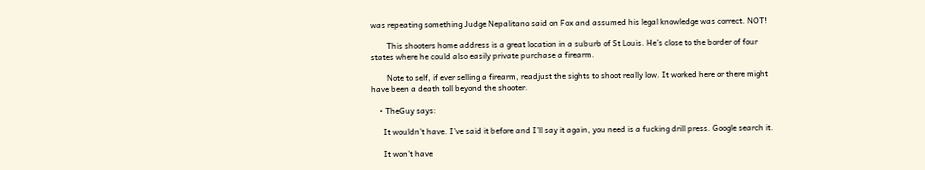was repeating something Judge Nepalitano said on Fox and assumed his legal knowledge was correct. NOT!

        This shooters home address is a great location in a suburb of St Louis. He’s close to the border of four states where he could also easily private purchase a firearm.

        Note to self, if ever selling a firearm, readjust the sights to shoot really low. It worked here or there might have been a death toll beyond the shooter.

    • TheGuy says:

      It wouldn’t have. I’ve said it before and I’ll say it again, you need is a fucking drill press. Google search it.

      It won’t have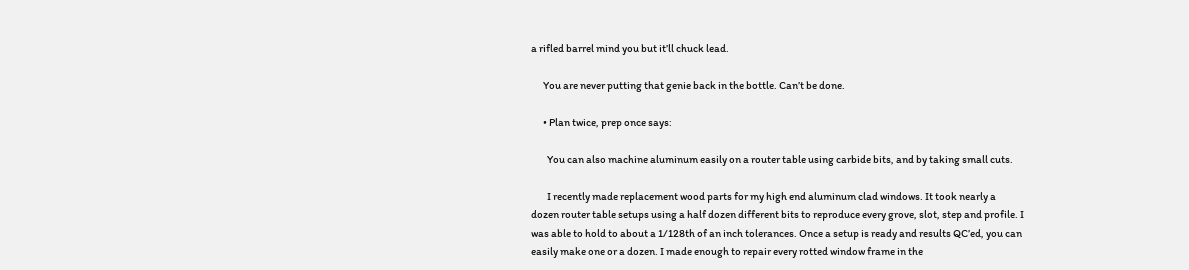a rifled barrel mind you but it’ll chuck lead.

      You are never putting that genie back in the bottle. Can’t be done.

      • Plan twice, prep once says:

        You can also machine aluminum easily on a router table using carbide bits, and by taking small cuts.

        I recently made replacement wood parts for my high end aluminum clad windows. It took nearly a dozen router table setups using a half dozen different bits to reproduce every grove, slot, step and profile. I was able to hold to about a 1/128th of an inch tolerances. Once a setup is ready and results QC’ed, you can easily make one or a dozen. I made enough to repair every rotted window frame in the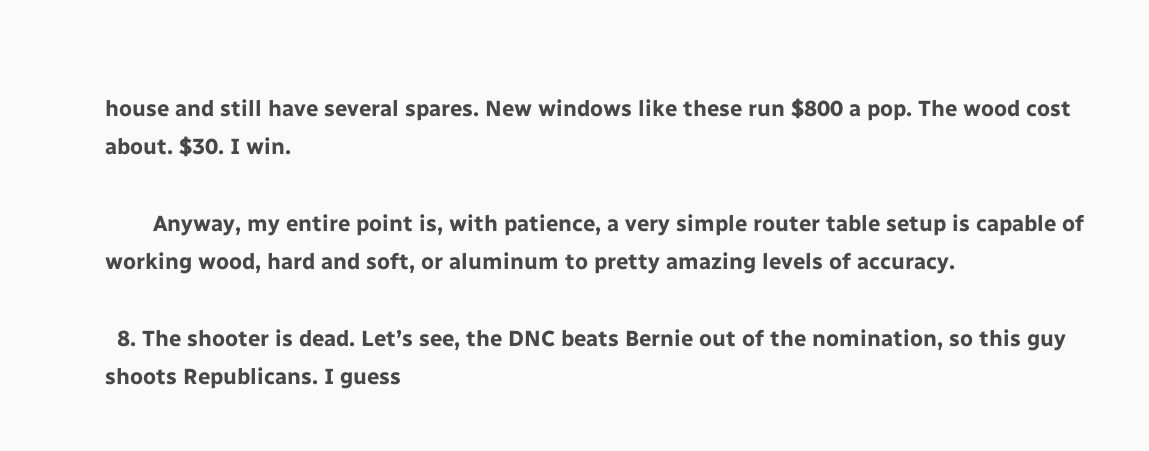house and still have several spares. New windows like these run $800 a pop. The wood cost about. $30. I win.

        Anyway, my entire point is, with patience, a very simple router table setup is capable of working wood, hard and soft, or aluminum to pretty amazing levels of accuracy.

  8. The shooter is dead. Let’s see, the DNC beats Bernie out of the nomination, so this guy shoots Republicans. I guess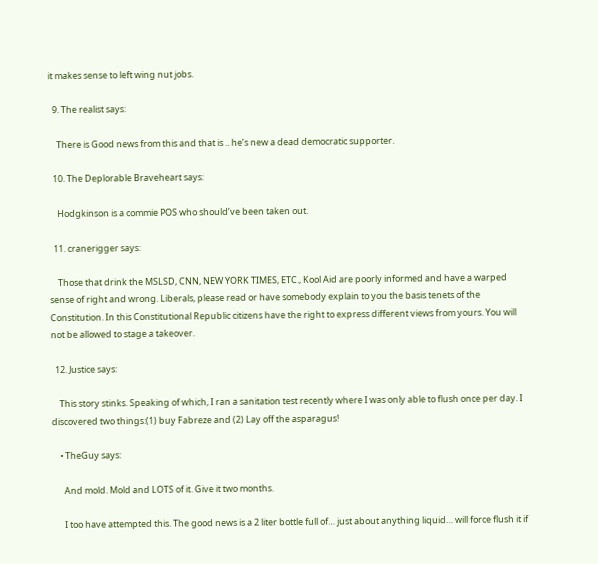it makes sense to left wing nut jobs.

  9. The realist says:

    There is Good news from this and that is .. he’s new a dead democratic supporter.

  10. The Deplorable Braveheart says:

    Hodgkinson is a commie POS who should’ve been taken out.

  11. cranerigger says:

    Those that drink the MSLSD, CNN, NEW YORK TIMES, ETC., Kool Aid are poorly informed and have a warped sense of right and wrong. Liberals, please read or have somebody explain to you the basis tenets of the Constitution. In this Constitutional Republic citizens have the right to express different views from yours. You will not be allowed to stage a takeover.

  12. Justice says:

    This story stinks. Speaking of which, I ran a sanitation test recently where I was only able to flush once per day. I discovered two things:(1) buy Fabreze and (2) Lay off the asparagus!

    • TheGuy says:

      And mold. Mold and LOTS of it. Give it two months.

      I too have attempted this. The good news is a 2 liter bottle full of… just about anything liquid… will force flush it if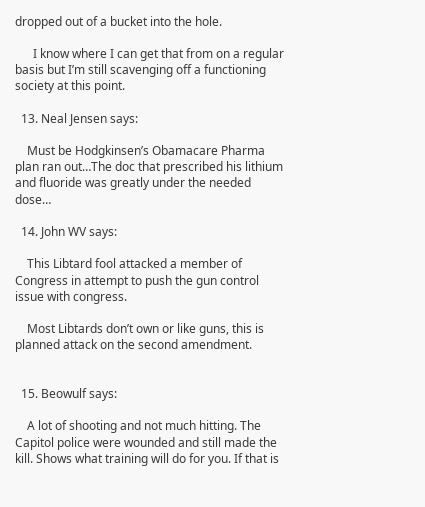dropped out of a bucket into the hole.

      I know where I can get that from on a regular basis but I’m still scavenging off a functioning society at this point.

  13. Neal Jensen says:

    Must be Hodgkinsen’s Obamacare Pharma plan ran out…The doc that prescribed his lithium and fluoride was greatly under the needed dose…

  14. John WV says:

    This Libtard fool attacked a member of Congress in attempt to push the gun control issue with congress.

    Most Libtards don’t own or like guns, this is planned attack on the second amendment.


  15. Beowulf says:

    A lot of shooting and not much hitting. The Capitol police were wounded and still made the kill. Shows what training will do for you. If that is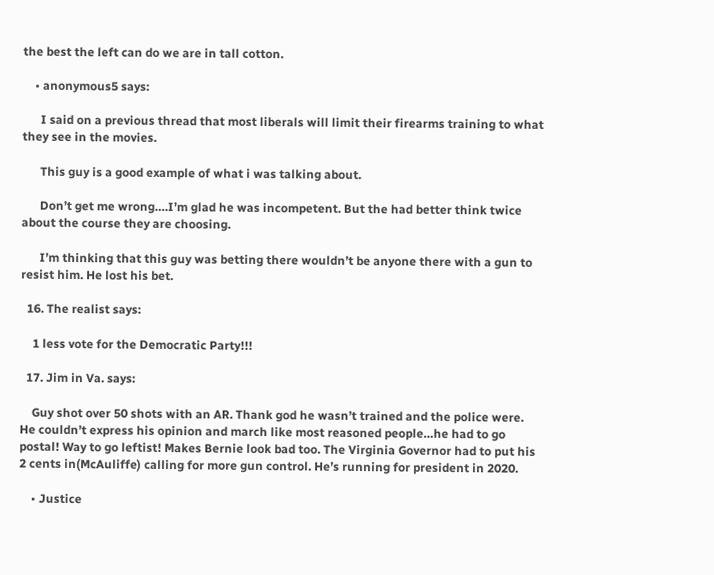the best the left can do we are in tall cotton.

    • anonymous5 says:

      I said on a previous thread that most liberals will limit their firearms training to what they see in the movies.

      This guy is a good example of what i was talking about.

      Don’t get me wrong….I’m glad he was incompetent. But the had better think twice about the course they are choosing.

      I’m thinking that this guy was betting there wouldn’t be anyone there with a gun to resist him. He lost his bet.

  16. The realist says:

    1 less vote for the Democratic Party!!!

  17. Jim in Va. says:

    Guy shot over 50 shots with an AR. Thank god he wasn’t trained and the police were. He couldn’t express his opinion and march like most reasoned people…he had to go postal! Way to go leftist! Makes Bernie look bad too. The Virginia Governor had to put his 2 cents in(McAuliffe) calling for more gun control. He’s running for president in 2020.

    • Justice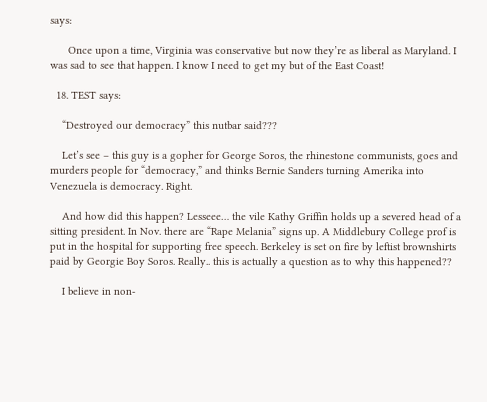says:

      Once upon a time, Virginia was conservative but now they’re as liberal as Maryland. I was sad to see that happen. I know I need to get my but of the East Coast!

  18. TEST says:

    “Destroyed our democracy” this nutbar said???

    Let’s see – this guy is a gopher for George Soros, the rhinestone communists, goes and murders people for “democracy,” and thinks Bernie Sanders turning Amerika into Venezuela is democracy. Right.

    And how did this happen? Lesseee… the vile Kathy Griffin holds up a severed head of a sitting president. In Nov. there are “Rape Melania” signs up. A Middlebury College prof is put in the hospital for supporting free speech. Berkeley is set on fire by leftist brownshirts paid by Georgie Boy Soros. Really.. this is actually a question as to why this happened??

    I believe in non-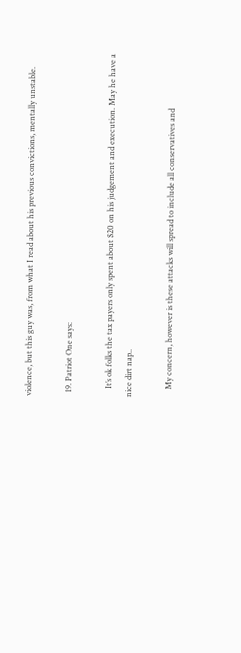violence, but this guy was, from what I read about his previous convictions, mentally unstable.

  19. Patriot One says:

    It’s ok folks the tax payers only spent about $20 on his judgement and execution. May he have a nice dirt nap..

    My concern, however is these attacks will spread to include all conservatives and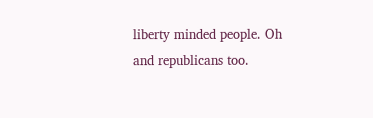liberty minded people. Oh and republicans too.